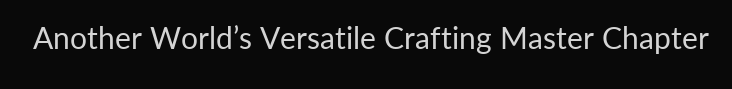Another World’s Versatile Crafting Master Chapter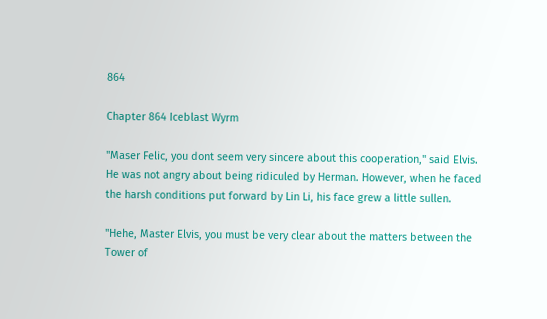864

Chapter 864 Iceblast Wyrm

"Maser Felic, you dont seem very sincere about this cooperation," said Elvis. He was not angry about being ridiculed by Herman. However, when he faced the harsh conditions put forward by Lin Li, his face grew a little sullen.

"Hehe, Master Elvis, you must be very clear about the matters between the Tower of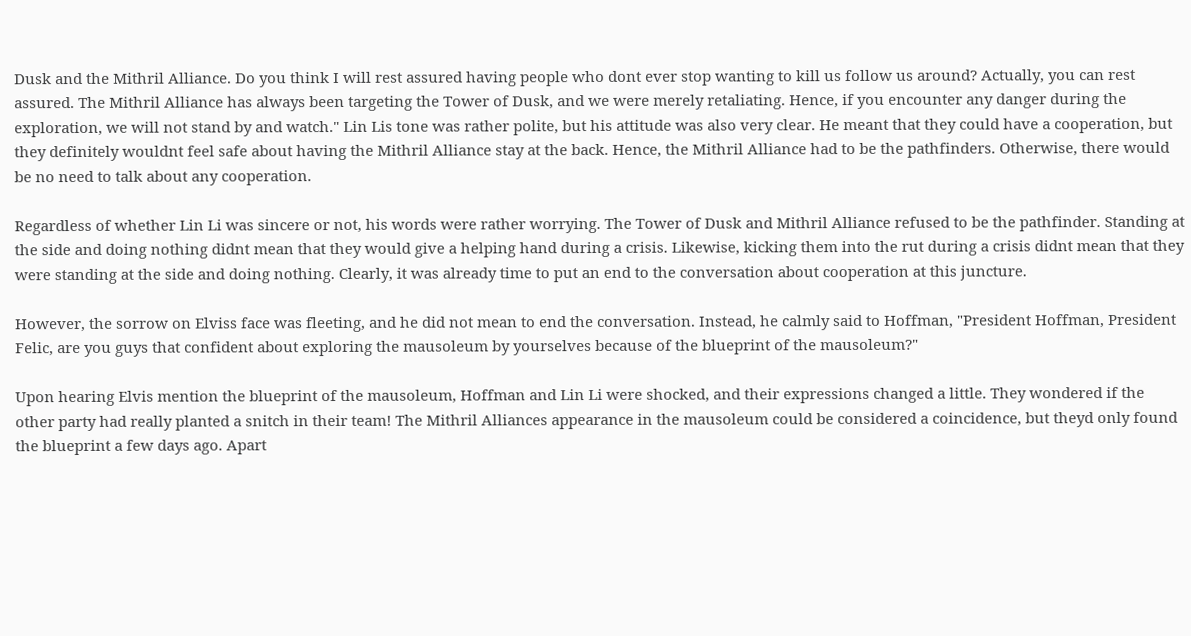Dusk and the Mithril Alliance. Do you think I will rest assured having people who dont ever stop wanting to kill us follow us around? Actually, you can rest assured. The Mithril Alliance has always been targeting the Tower of Dusk, and we were merely retaliating. Hence, if you encounter any danger during the exploration, we will not stand by and watch." Lin Lis tone was rather polite, but his attitude was also very clear. He meant that they could have a cooperation, but they definitely wouldnt feel safe about having the Mithril Alliance stay at the back. Hence, the Mithril Alliance had to be the pathfinders. Otherwise, there would be no need to talk about any cooperation.

Regardless of whether Lin Li was sincere or not, his words were rather worrying. The Tower of Dusk and Mithril Alliance refused to be the pathfinder. Standing at the side and doing nothing didnt mean that they would give a helping hand during a crisis. Likewise, kicking them into the rut during a crisis didnt mean that they were standing at the side and doing nothing. Clearly, it was already time to put an end to the conversation about cooperation at this juncture.

However, the sorrow on Elviss face was fleeting, and he did not mean to end the conversation. Instead, he calmly said to Hoffman, "President Hoffman, President Felic, are you guys that confident about exploring the mausoleum by yourselves because of the blueprint of the mausoleum?"

Upon hearing Elvis mention the blueprint of the mausoleum, Hoffman and Lin Li were shocked, and their expressions changed a little. They wondered if the other party had really planted a snitch in their team! The Mithril Alliances appearance in the mausoleum could be considered a coincidence, but theyd only found the blueprint a few days ago. Apart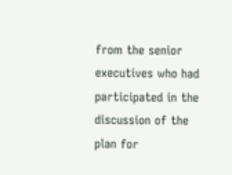from the senior executives who had participated in the discussion of the plan for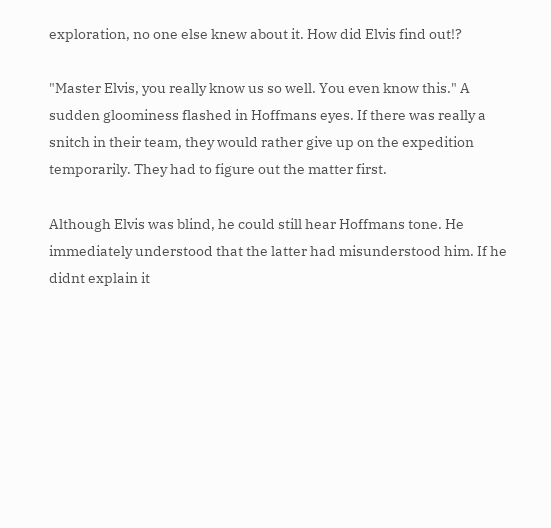exploration, no one else knew about it. How did Elvis find out!?

"Master Elvis, you really know us so well. You even know this." A sudden gloominess flashed in Hoffmans eyes. If there was really a snitch in their team, they would rather give up on the expedition temporarily. They had to figure out the matter first.

Although Elvis was blind, he could still hear Hoffmans tone. He immediately understood that the latter had misunderstood him. If he didnt explain it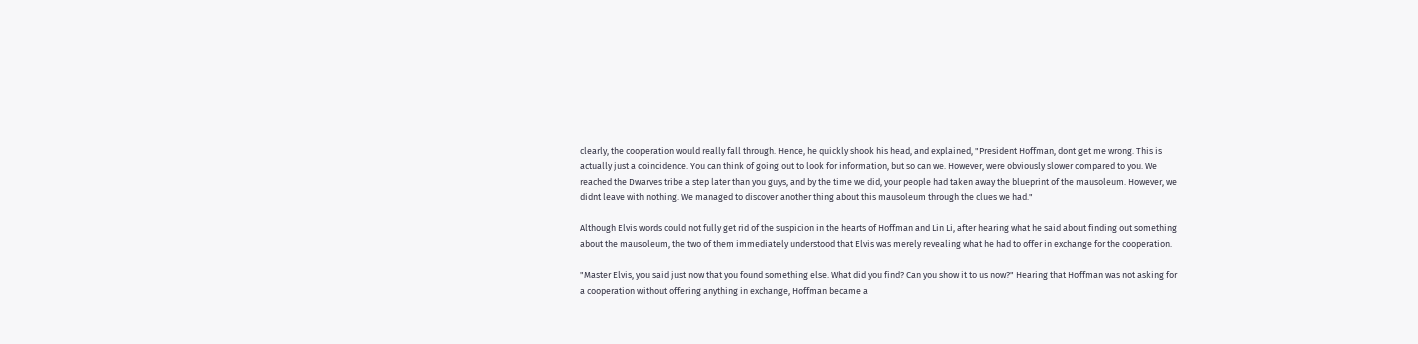clearly, the cooperation would really fall through. Hence, he quickly shook his head, and explained, "President Hoffman, dont get me wrong. This is actually just a coincidence. You can think of going out to look for information, but so can we. However, were obviously slower compared to you. We reached the Dwarves tribe a step later than you guys, and by the time we did, your people had taken away the blueprint of the mausoleum. However, we didnt leave with nothing. We managed to discover another thing about this mausoleum through the clues we had."

Although Elvis words could not fully get rid of the suspicion in the hearts of Hoffman and Lin Li, after hearing what he said about finding out something about the mausoleum, the two of them immediately understood that Elvis was merely revealing what he had to offer in exchange for the cooperation.

"Master Elvis, you said just now that you found something else. What did you find? Can you show it to us now?" Hearing that Hoffman was not asking for a cooperation without offering anything in exchange, Hoffman became a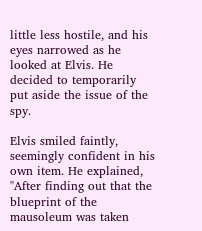little less hostile, and his eyes narrowed as he looked at Elvis. He decided to temporarily put aside the issue of the spy.

Elvis smiled faintly, seemingly confident in his own item. He explained, "After finding out that the blueprint of the mausoleum was taken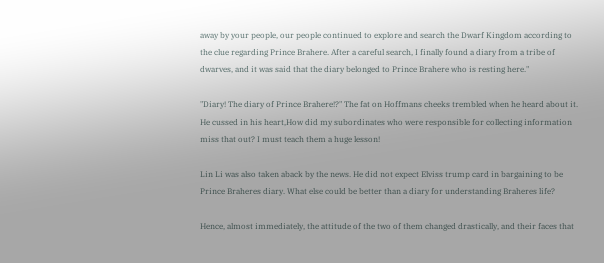away by your people, our people continued to explore and search the Dwarf Kingdom according to the clue regarding Prince Brahere. After a careful search, I finally found a diary from a tribe of dwarves, and it was said that the diary belonged to Prince Brahere who is resting here."

"Diary! The diary of Prince Brahere!?" The fat on Hoffmans cheeks trembled when he heard about it. He cussed in his heart,How did my subordinates who were responsible for collecting information miss that out? I must teach them a huge lesson!

Lin Li was also taken aback by the news. He did not expect Elviss trump card in bargaining to be Prince Braheres diary. What else could be better than a diary for understanding Braheres life?

Hence, almost immediately, the attitude of the two of them changed drastically, and their faces that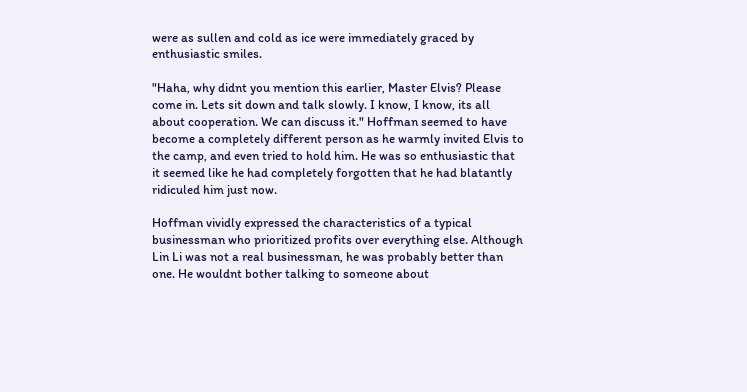were as sullen and cold as ice were immediately graced by enthusiastic smiles.

"Haha, why didnt you mention this earlier, Master Elvis? Please come in. Lets sit down and talk slowly. I know, I know, its all about cooperation. We can discuss it." Hoffman seemed to have become a completely different person as he warmly invited Elvis to the camp, and even tried to hold him. He was so enthusiastic that it seemed like he had completely forgotten that he had blatantly ridiculed him just now.

Hoffman vividly expressed the characteristics of a typical businessman who prioritized profits over everything else. Although Lin Li was not a real businessman, he was probably better than one. He wouldnt bother talking to someone about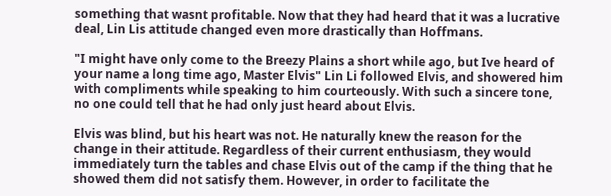something that wasnt profitable. Now that they had heard that it was a lucrative deal, Lin Lis attitude changed even more drastically than Hoffmans.

"I might have only come to the Breezy Plains a short while ago, but Ive heard of your name a long time ago, Master Elvis" Lin Li followed Elvis, and showered him with compliments while speaking to him courteously. With such a sincere tone, no one could tell that he had only just heard about Elvis.

Elvis was blind, but his heart was not. He naturally knew the reason for the change in their attitude. Regardless of their current enthusiasm, they would immediately turn the tables and chase Elvis out of the camp if the thing that he showed them did not satisfy them. However, in order to facilitate the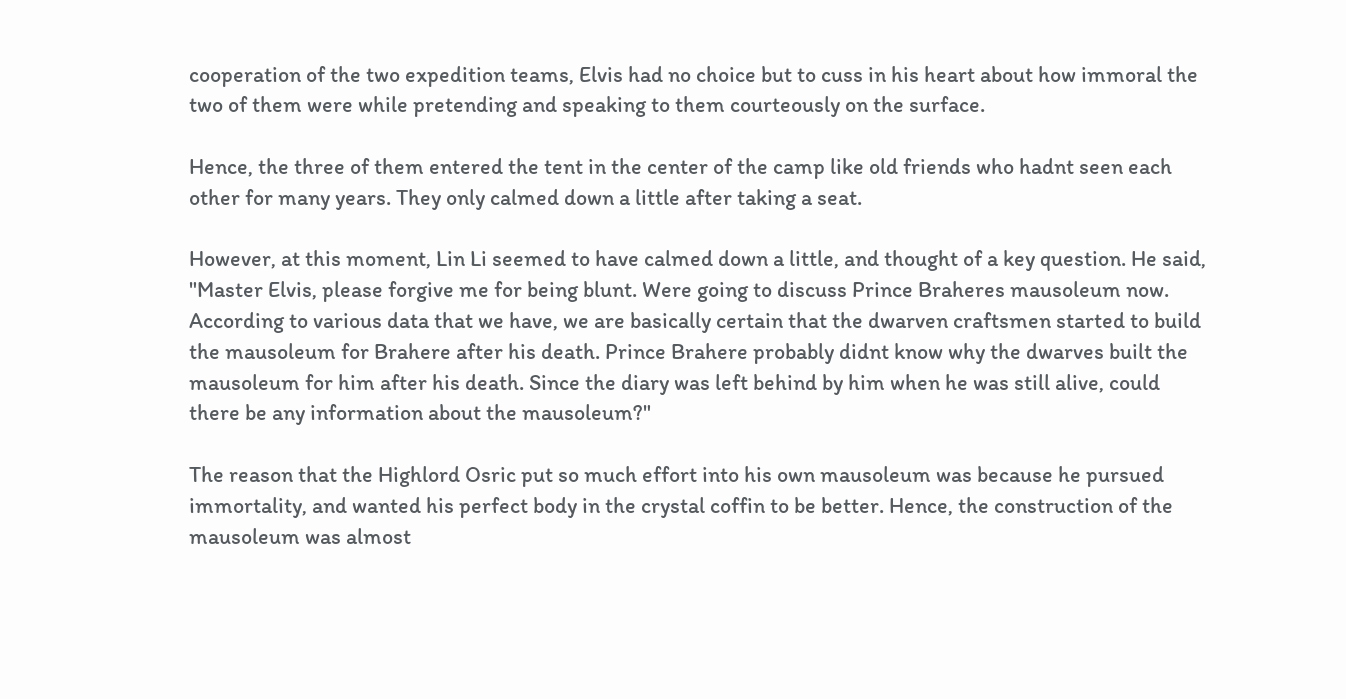cooperation of the two expedition teams, Elvis had no choice but to cuss in his heart about how immoral the two of them were while pretending and speaking to them courteously on the surface.

Hence, the three of them entered the tent in the center of the camp like old friends who hadnt seen each other for many years. They only calmed down a little after taking a seat.

However, at this moment, Lin Li seemed to have calmed down a little, and thought of a key question. He said, "Master Elvis, please forgive me for being blunt. Were going to discuss Prince Braheres mausoleum now. According to various data that we have, we are basically certain that the dwarven craftsmen started to build the mausoleum for Brahere after his death. Prince Brahere probably didnt know why the dwarves built the mausoleum for him after his death. Since the diary was left behind by him when he was still alive, could there be any information about the mausoleum?"

The reason that the Highlord Osric put so much effort into his own mausoleum was because he pursued immortality, and wanted his perfect body in the crystal coffin to be better. Hence, the construction of the mausoleum was almost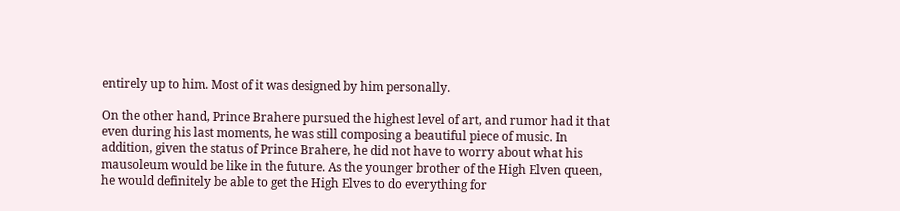entirely up to him. Most of it was designed by him personally.

On the other hand, Prince Brahere pursued the highest level of art, and rumor had it that even during his last moments, he was still composing a beautiful piece of music. In addition, given the status of Prince Brahere, he did not have to worry about what his mausoleum would be like in the future. As the younger brother of the High Elven queen, he would definitely be able to get the High Elves to do everything for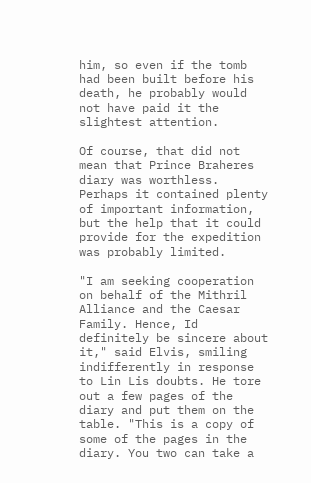him, so even if the tomb had been built before his death, he probably would not have paid it the slightest attention.

Of course, that did not mean that Prince Braheres diary was worthless. Perhaps it contained plenty of important information, but the help that it could provide for the expedition was probably limited.

"I am seeking cooperation on behalf of the Mithril Alliance and the Caesar Family. Hence, Id definitely be sincere about it," said Elvis, smiling indifferently in response to Lin Lis doubts. He tore out a few pages of the diary and put them on the table. "This is a copy of some of the pages in the diary. You two can take a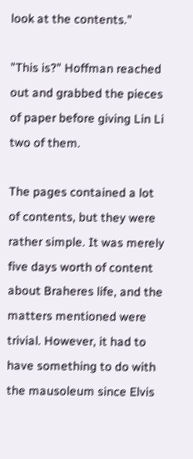look at the contents."

"This is?" Hoffman reached out and grabbed the pieces of paper before giving Lin Li two of them.

The pages contained a lot of contents, but they were rather simple. It was merely five days worth of content about Braheres life, and the matters mentioned were trivial. However, it had to have something to do with the mausoleum since Elvis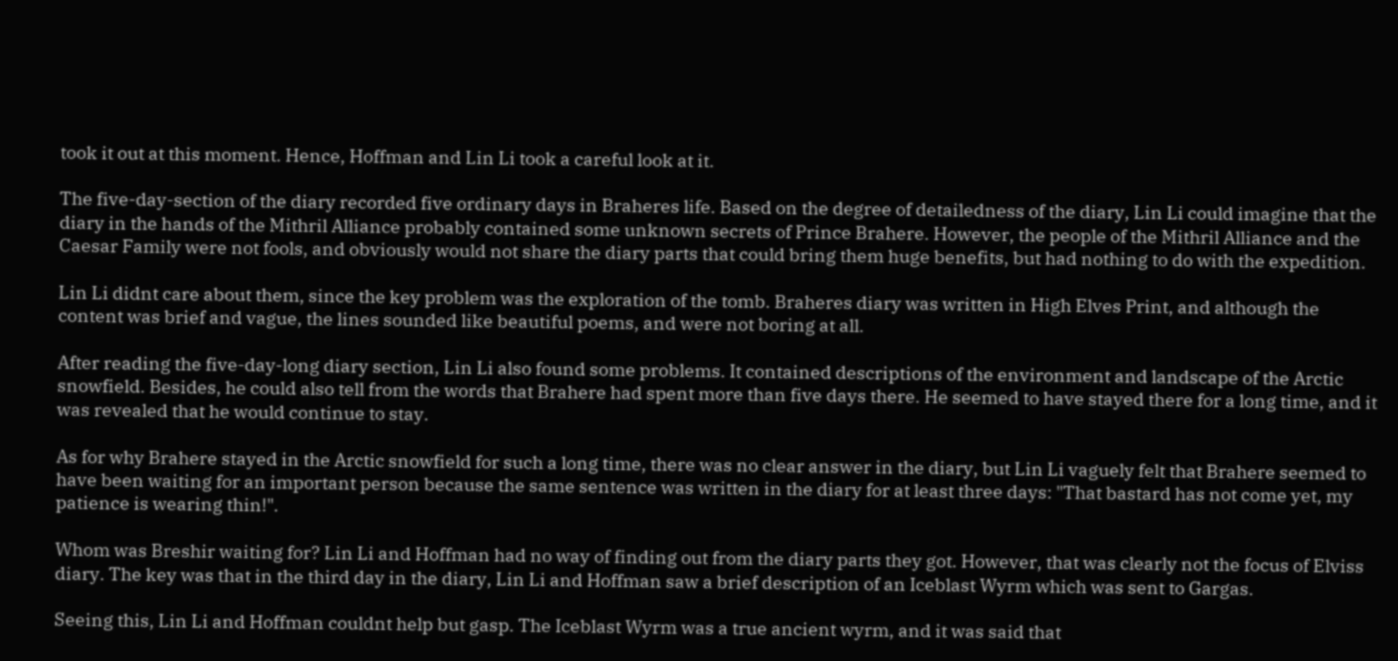took it out at this moment. Hence, Hoffman and Lin Li took a careful look at it.

The five-day-section of the diary recorded five ordinary days in Braheres life. Based on the degree of detailedness of the diary, Lin Li could imagine that the diary in the hands of the Mithril Alliance probably contained some unknown secrets of Prince Brahere. However, the people of the Mithril Alliance and the Caesar Family were not fools, and obviously would not share the diary parts that could bring them huge benefits, but had nothing to do with the expedition.

Lin Li didnt care about them, since the key problem was the exploration of the tomb. Braheres diary was written in High Elves Print, and although the content was brief and vague, the lines sounded like beautiful poems, and were not boring at all.

After reading the five-day-long diary section, Lin Li also found some problems. It contained descriptions of the environment and landscape of the Arctic snowfield. Besides, he could also tell from the words that Brahere had spent more than five days there. He seemed to have stayed there for a long time, and it was revealed that he would continue to stay.

As for why Brahere stayed in the Arctic snowfield for such a long time, there was no clear answer in the diary, but Lin Li vaguely felt that Brahere seemed to have been waiting for an important person because the same sentence was written in the diary for at least three days: "That bastard has not come yet, my patience is wearing thin!".

Whom was Breshir waiting for? Lin Li and Hoffman had no way of finding out from the diary parts they got. However, that was clearly not the focus of Elviss diary. The key was that in the third day in the diary, Lin Li and Hoffman saw a brief description of an Iceblast Wyrm which was sent to Gargas.

Seeing this, Lin Li and Hoffman couldnt help but gasp. The Iceblast Wyrm was a true ancient wyrm, and it was said that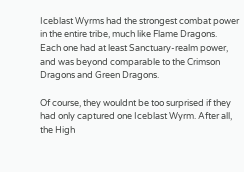Iceblast Wyrms had the strongest combat power in the entire tribe, much like Flame Dragons. Each one had at least Sanctuary-realm power, and was beyond comparable to the Crimson Dragons and Green Dragons.

Of course, they wouldnt be too surprised if they had only captured one Iceblast Wyrm. After all, the High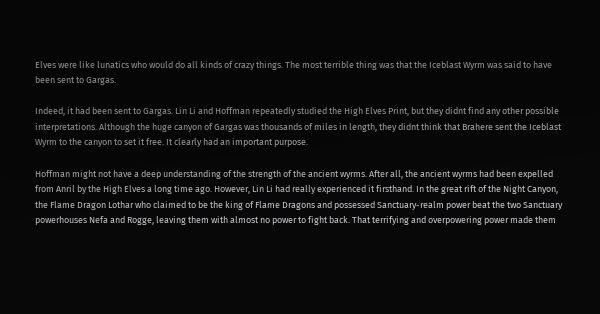Elves were like lunatics who would do all kinds of crazy things. The most terrible thing was that the Iceblast Wyrm was said to have been sent to Gargas.

Indeed, it had been sent to Gargas. Lin Li and Hoffman repeatedly studied the High Elves Print, but they didnt find any other possible interpretations. Although the huge canyon of Gargas was thousands of miles in length, they didnt think that Brahere sent the Iceblast Wyrm to the canyon to set it free. It clearly had an important purpose.

Hoffman might not have a deep understanding of the strength of the ancient wyrms. After all, the ancient wyrms had been expelled from Anril by the High Elves a long time ago. However, Lin Li had really experienced it firsthand. In the great rift of the Night Canyon, the Flame Dragon Lothar who claimed to be the king of Flame Dragons and possessed Sanctuary-realm power beat the two Sanctuary powerhouses Nefa and Rogge, leaving them with almost no power to fight back. That terrifying and overpowering power made them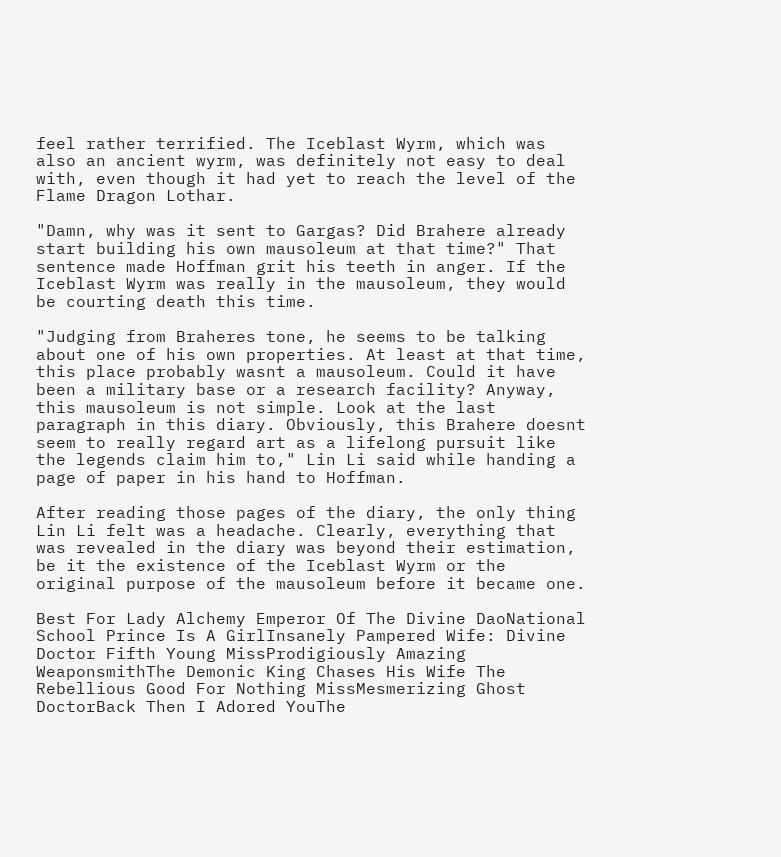feel rather terrified. The Iceblast Wyrm, which was also an ancient wyrm, was definitely not easy to deal with, even though it had yet to reach the level of the Flame Dragon Lothar.

"Damn, why was it sent to Gargas? Did Brahere already start building his own mausoleum at that time?" That sentence made Hoffman grit his teeth in anger. If the Iceblast Wyrm was really in the mausoleum, they would be courting death this time.

"Judging from Braheres tone, he seems to be talking about one of his own properties. At least at that time, this place probably wasnt a mausoleum. Could it have been a military base or a research facility? Anyway, this mausoleum is not simple. Look at the last paragraph in this diary. Obviously, this Brahere doesnt seem to really regard art as a lifelong pursuit like the legends claim him to," Lin Li said while handing a page of paper in his hand to Hoffman.

After reading those pages of the diary, the only thing Lin Li felt was a headache. Clearly, everything that was revealed in the diary was beyond their estimation, be it the existence of the Iceblast Wyrm or the original purpose of the mausoleum before it became one.

Best For Lady Alchemy Emperor Of The Divine DaoNational School Prince Is A GirlInsanely Pampered Wife: Divine Doctor Fifth Young MissProdigiously Amazing WeaponsmithThe Demonic King Chases His Wife The Rebellious Good For Nothing MissMesmerizing Ghost DoctorBack Then I Adored YouThe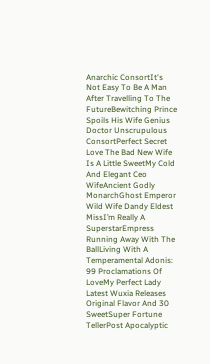Anarchic ConsortIt's Not Easy To Be A Man After Travelling To The FutureBewitching Prince Spoils His Wife Genius Doctor Unscrupulous ConsortPerfect Secret Love The Bad New Wife Is A Little SweetMy Cold And Elegant Ceo WifeAncient Godly MonarchGhost Emperor Wild Wife Dandy Eldest MissI’m Really A SuperstarEmpress Running Away With The BallLiving With A Temperamental Adonis: 99 Proclamations Of LoveMy Perfect Lady
Latest Wuxia Releases Original Flavor And 30 SweetSuper Fortune TellerPost Apocalyptic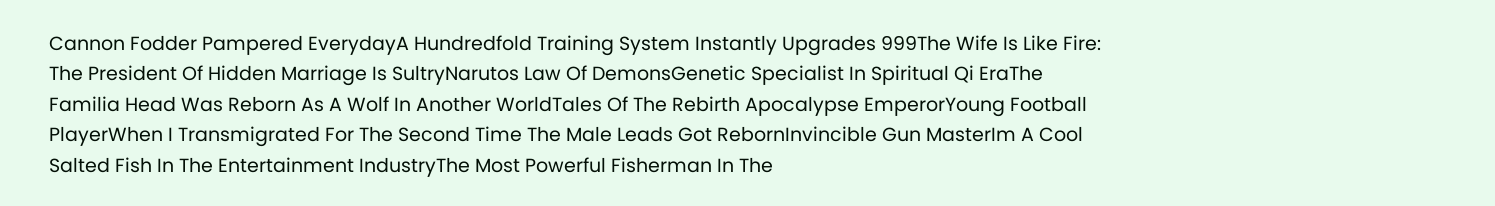Cannon Fodder Pampered EverydayA Hundredfold Training System Instantly Upgrades 999The Wife Is Like Fire: The President Of Hidden Marriage Is SultryNarutos Law Of DemonsGenetic Specialist In Spiritual Qi EraThe Familia Head Was Reborn As A Wolf In Another WorldTales Of The Rebirth Apocalypse EmperorYoung Football PlayerWhen I Transmigrated For The Second Time The Male Leads Got RebornInvincible Gun MasterIm A Cool Salted Fish In The Entertainment IndustryThe Most Powerful Fisherman In The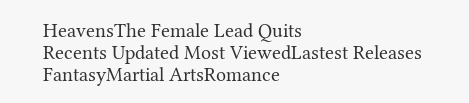HeavensThe Female Lead Quits
Recents Updated Most ViewedLastest Releases
FantasyMartial ArtsRomance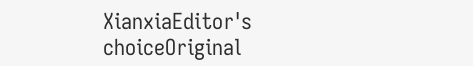XianxiaEditor's choiceOriginal